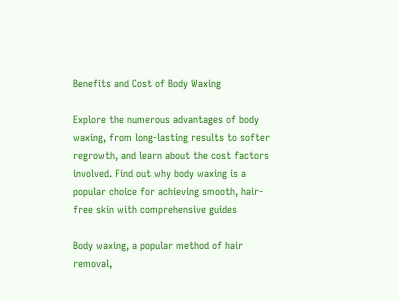Benefits and Cost of Body Waxing

Explore the numerous advantages of body waxing, from long-lasting results to softer regrowth, and learn about the cost factors involved. Find out why body waxing is a popular choice for achieving smooth, hair-free skin with comprehensive guides

Body waxing, a popular method of hair removal,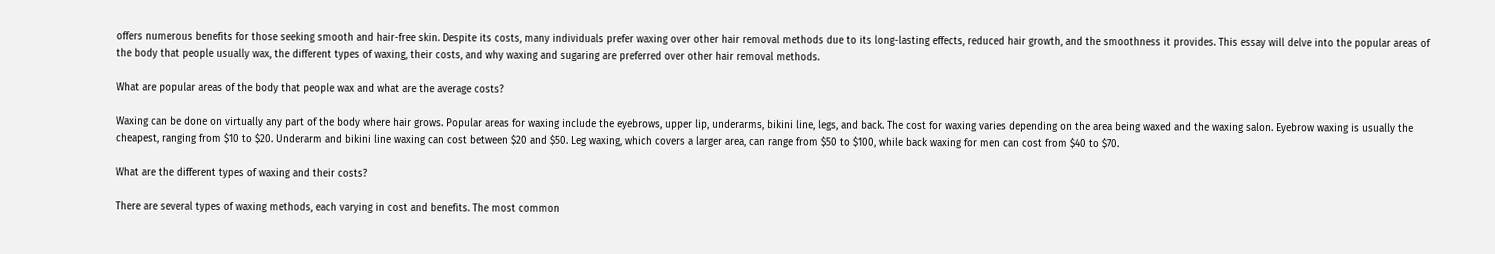offers numerous benefits for those seeking smooth and hair-free skin. Despite its costs, many individuals prefer waxing over other hair removal methods due to its long-lasting effects, reduced hair growth, and the smoothness it provides. This essay will delve into the popular areas of the body that people usually wax, the different types of waxing, their costs, and why waxing and sugaring are preferred over other hair removal methods.

What are popular areas of the body that people wax and what are the average costs?

Waxing can be done on virtually any part of the body where hair grows. Popular areas for waxing include the eyebrows, upper lip, underarms, bikini line, legs, and back. The cost for waxing varies depending on the area being waxed and the waxing salon. Eyebrow waxing is usually the cheapest, ranging from $10 to $20. Underarm and bikini line waxing can cost between $20 and $50. Leg waxing, which covers a larger area, can range from $50 to $100, while back waxing for men can cost from $40 to $70.

What are the different types of waxing and their costs?

There are several types of waxing methods, each varying in cost and benefits. The most common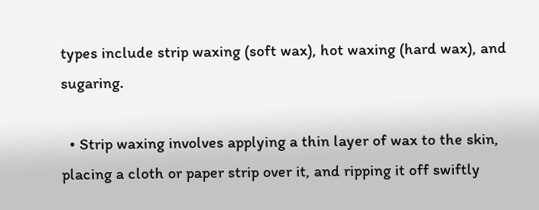types include strip waxing (soft wax), hot waxing (hard wax), and sugaring.

  • Strip waxing involves applying a thin layer of wax to the skin, placing a cloth or paper strip over it, and ripping it off swiftly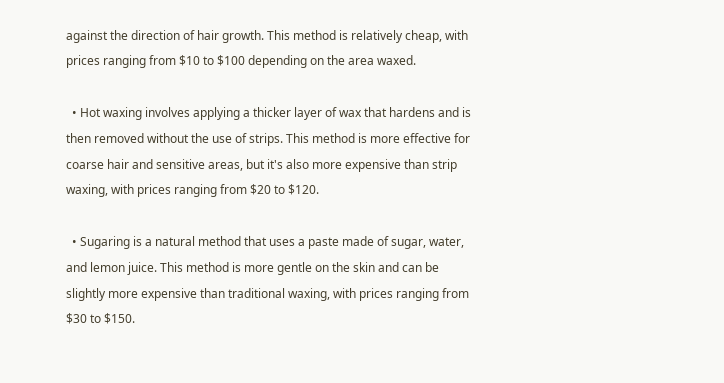against the direction of hair growth. This method is relatively cheap, with prices ranging from $10 to $100 depending on the area waxed.

  • Hot waxing involves applying a thicker layer of wax that hardens and is then removed without the use of strips. This method is more effective for coarse hair and sensitive areas, but it's also more expensive than strip waxing, with prices ranging from $20 to $120.

  • Sugaring is a natural method that uses a paste made of sugar, water, and lemon juice. This method is more gentle on the skin and can be slightly more expensive than traditional waxing, with prices ranging from $30 to $150.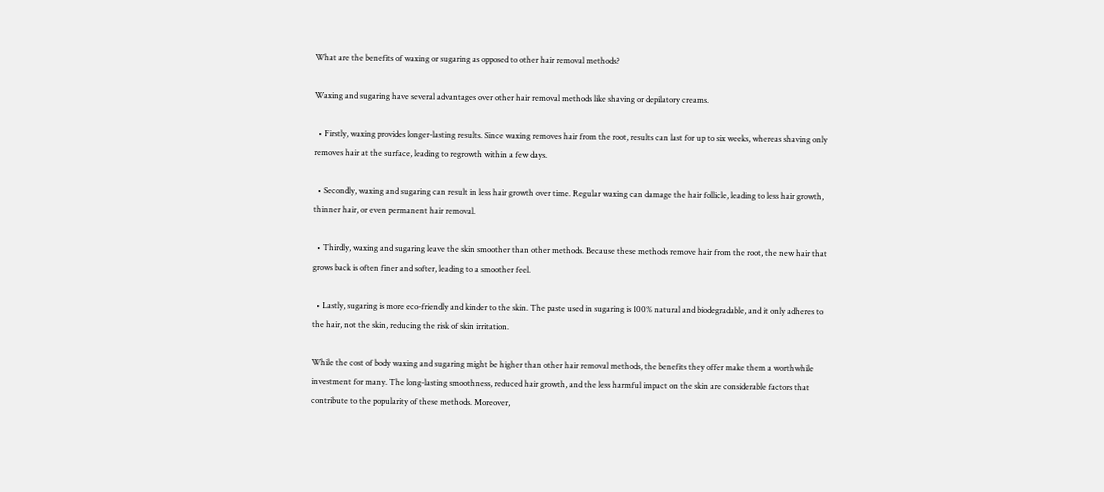What are the benefits of waxing or sugaring as opposed to other hair removal methods?

Waxing and sugaring have several advantages over other hair removal methods like shaving or depilatory creams.

  • Firstly, waxing provides longer-lasting results. Since waxing removes hair from the root, results can last for up to six weeks, whereas shaving only removes hair at the surface, leading to regrowth within a few days.

  • Secondly, waxing and sugaring can result in less hair growth over time. Regular waxing can damage the hair follicle, leading to less hair growth, thinner hair, or even permanent hair removal.

  • Thirdly, waxing and sugaring leave the skin smoother than other methods. Because these methods remove hair from the root, the new hair that grows back is often finer and softer, leading to a smoother feel.

  • Lastly, sugaring is more eco-friendly and kinder to the skin. The paste used in sugaring is 100% natural and biodegradable, and it only adheres to the hair, not the skin, reducing the risk of skin irritation.

While the cost of body waxing and sugaring might be higher than other hair removal methods, the benefits they offer make them a worthwhile investment for many. The long-lasting smoothness, reduced hair growth, and the less harmful impact on the skin are considerable factors that contribute to the popularity of these methods. Moreover,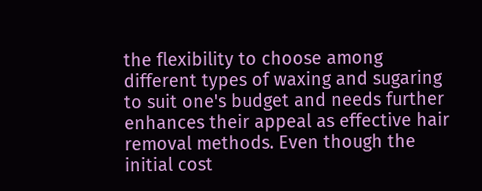the flexibility to choose among different types of waxing and sugaring to suit one's budget and needs further enhances their appeal as effective hair removal methods. Even though the initial cost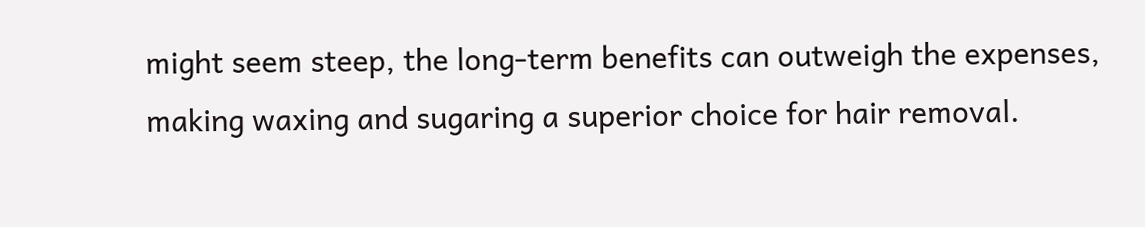might seem steep, the long-term benefits can outweigh the expenses, making waxing and sugaring a superior choice for hair removal.